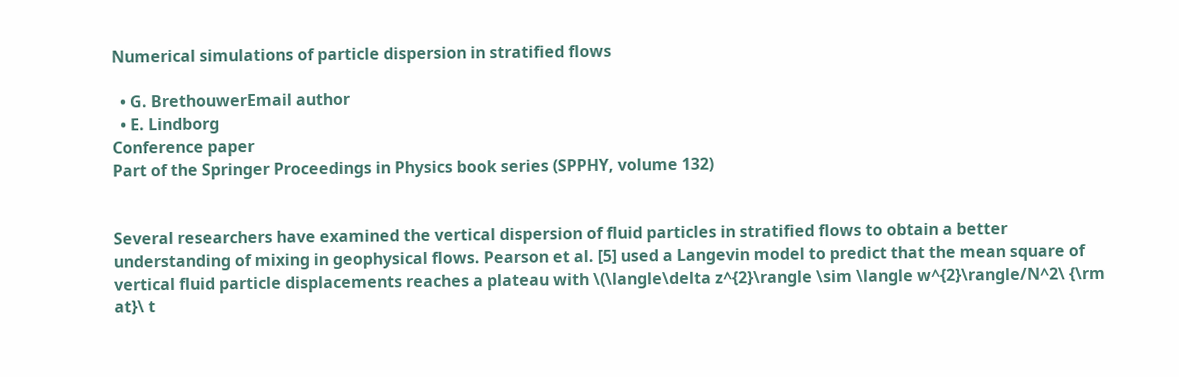Numerical simulations of particle dispersion in stratified flows

  • G. BrethouwerEmail author
  • E. Lindborg
Conference paper
Part of the Springer Proceedings in Physics book series (SPPHY, volume 132)


Several researchers have examined the vertical dispersion of fluid particles in stratified flows to obtain a better understanding of mixing in geophysical flows. Pearson et al. [5] used a Langevin model to predict that the mean square of vertical fluid particle displacements reaches a plateau with \(\langle\delta z^{2}\rangle \sim \langle w^{2}\rangle/N^2\ {\rm at}\ t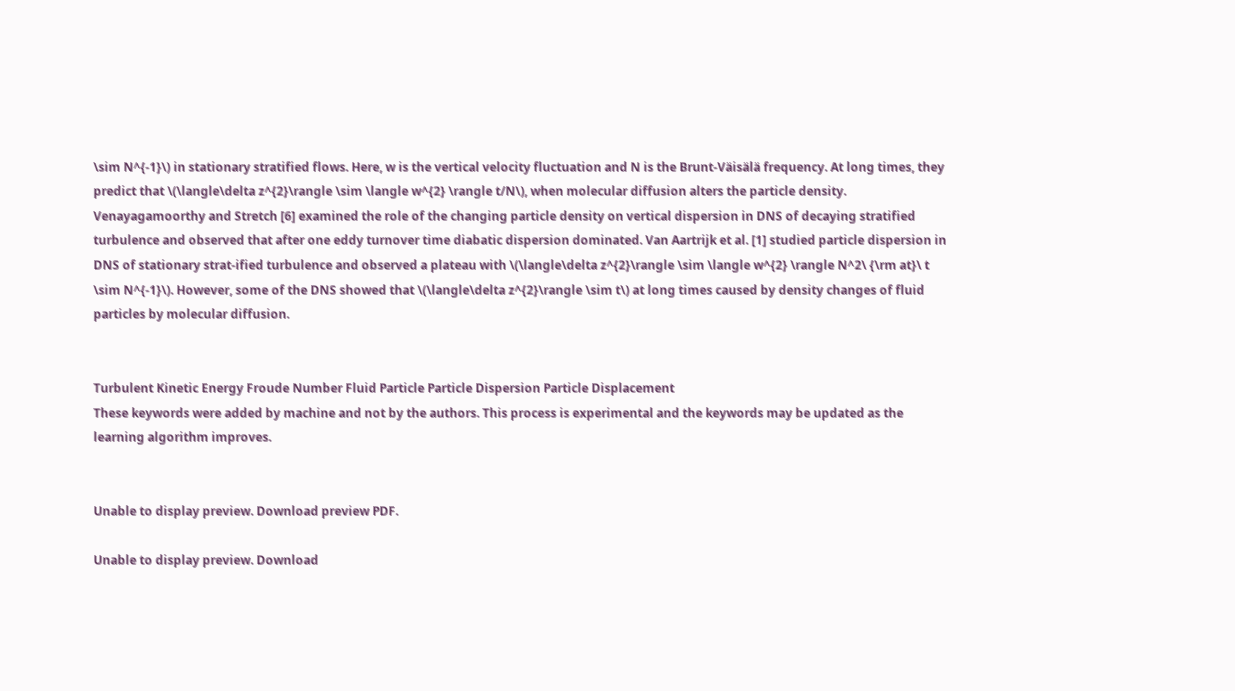\sim N^{-1}\) in stationary stratified flows. Here, w is the vertical velocity fluctuation and N is the Brunt-Väisälä frequency. At long times, they predict that \(\langle\delta z^{2}\rangle \sim \langle w^{2} \rangle t/N\), when molecular diffusion alters the particle density. Venayagamoorthy and Stretch [6] examined the role of the changing particle density on vertical dispersion in DNS of decaying stratified turbulence and observed that after one eddy turnover time diabatic dispersion dominated. Van Aartrijk et al. [1] studied particle dispersion in DNS of stationary strat-ified turbulence and observed a plateau with \(\langle\delta z^{2}\rangle \sim \langle w^{2} \rangle N^2\ {\rm at}\ t \sim N^{-1}\). However, some of the DNS showed that \(\langle\delta z^{2}\rangle \sim t\) at long times caused by density changes of fluid particles by molecular diffusion.


Turbulent Kinetic Energy Froude Number Fluid Particle Particle Dispersion Particle Displacement
These keywords were added by machine and not by the authors. This process is experimental and the keywords may be updated as the learning algorithm improves.


Unable to display preview. Download preview PDF.

Unable to display preview. Download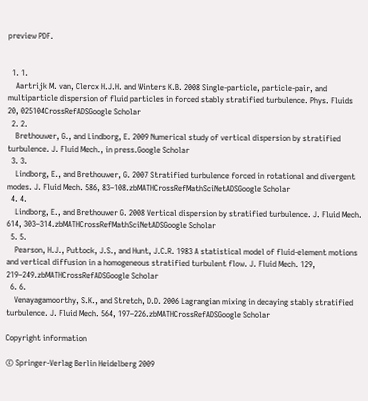preview PDF.


  1. 1.
    Aartrijk M. van, Clercx H.J.H. and Winters K.B. 2008 Single-particle, particle-pair, and multiparticle dispersion of fluid particles in forced stably stratified turbulence. Phys. Fluids 20, 025104CrossRefADSGoogle Scholar
  2. 2.
    Brethouwer, G., and Lindborg, E. 2009 Numerical study of vertical dispersion by stratified turbulence. J. Fluid Mech., in press.Google Scholar
  3. 3.
    Lindborg, E., and Brethouwer, G. 2007 Stratified turbulence forced in rotational and divergent modes. J. Fluid Mech. 586, 83–108.zbMATHCrossRefMathSciNetADSGoogle Scholar
  4. 4.
    Lindborg, E., and Brethouwer G. 2008 Vertical dispersion by stratified turbulence. J. Fluid Mech. 614, 303–314.zbMATHCrossRefMathSciNetADSGoogle Scholar
  5. 5.
    Pearson, H.J., Puttock, J.S., and Hunt, J.C.R. 1983 A statistical model of fluid-element motions and vertical diffusion in a homogeneous stratified turbulent flow. J. Fluid Mech. 129, 219–249.zbMATHCrossRefADSGoogle Scholar
  6. 6.
    Venayagamoorthy, S.K., and Stretch, D.D. 2006 Lagrangian mixing in decaying stably stratified turbulence. J. Fluid Mech. 564, 197–226.zbMATHCrossRefADSGoogle Scholar

Copyright information

© Springer-Verlag Berlin Heidelberg 2009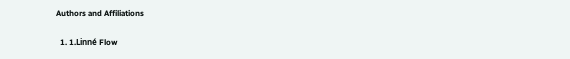Authors and Affiliations

  1. 1.Linné Flow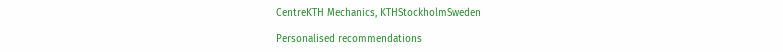CentreKTH Mechanics, KTHStockholmSweden

Personalised recommendations